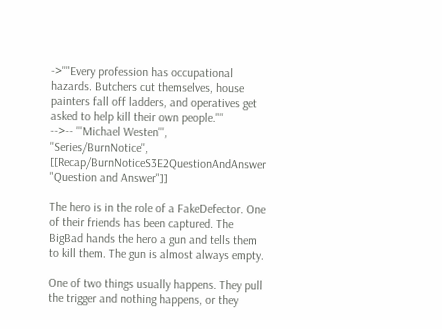->''"Every profession has occupational hazards. Butchers cut themselves, house painters fall off ladders, and operatives get asked to help kill their own people."''
-->-- '''Michael Westen''', ''Series/BurnNotice'', [[Recap/BurnNoticeS3E2QuestionAndAnswer "Question and Answer"]]

The hero is in the role of a FakeDefector. One of their friends has been captured. The BigBad hands the hero a gun and tells them to kill them. The gun is almost always empty.

One of two things usually happens. They pull the trigger and nothing happens, or they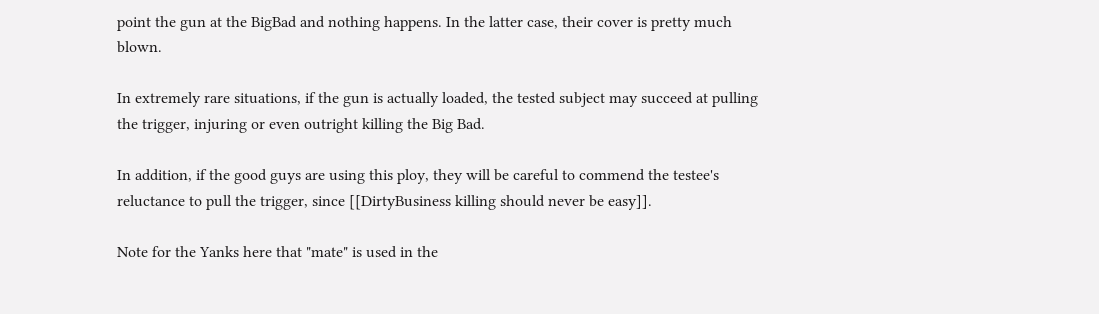point the gun at the BigBad and nothing happens. In the latter case, their cover is pretty much blown.

In extremely rare situations, if the gun is actually loaded, the tested subject may succeed at pulling the trigger, injuring or even outright killing the Big Bad.

In addition, if the good guys are using this ploy, they will be careful to commend the testee's reluctance to pull the trigger, since [[DirtyBusiness killing should never be easy]].

Note for the Yanks here that "mate" is used in the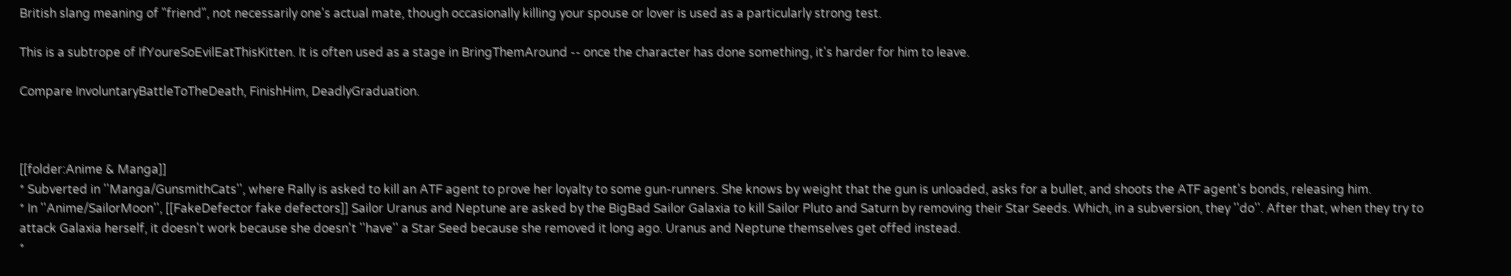British slang meaning of "friend", not necessarily one's actual mate, though occasionally killing your spouse or lover is used as a particularly strong test.

This is a subtrope of IfYoureSoEvilEatThisKitten. It is often used as a stage in BringThemAround -- once the character has done something, it's harder for him to leave.

Compare InvoluntaryBattleToTheDeath, FinishHim, DeadlyGraduation.



[[folder:Anime & Manga]]
* Subverted in ''Manga/GunsmithCats'', where Rally is asked to kill an ATF agent to prove her loyalty to some gun-runners. She knows by weight that the gun is unloaded, asks for a bullet, and shoots the ATF agent's bonds, releasing him.
* In ''Anime/SailorMoon'', [[FakeDefector fake defectors]] Sailor Uranus and Neptune are asked by the BigBad Sailor Galaxia to kill Sailor Pluto and Saturn by removing their Star Seeds. Which, in a subversion, they ''do''. After that, when they try to attack Galaxia herself, it doesn't work because she doesn't ''have'' a Star Seed because she removed it long ago. Uranus and Neptune themselves get offed instead.
*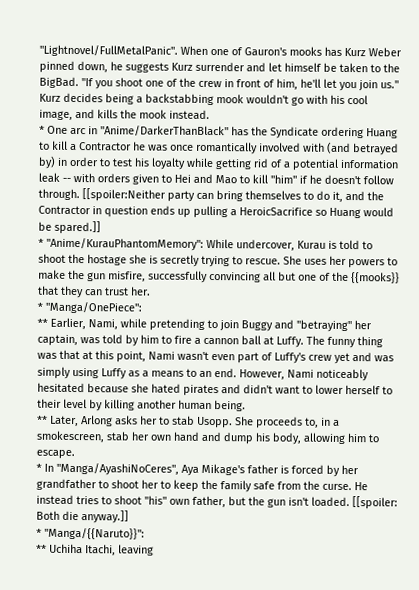''Lightnovel/FullMetalPanic''. When one of Gauron's mooks has Kurz Weber pinned down, he suggests Kurz surrender and let himself be taken to the BigBad. "If you shoot one of the crew in front of him, he'll let you join us." Kurz decides being a backstabbing mook wouldn't go with his cool image, and kills the mook instead.
* One arc in ''Anime/DarkerThanBlack'' has the Syndicate ordering Huang to kill a Contractor he was once romantically involved with (and betrayed by) in order to test his loyalty while getting rid of a potential information leak -- with orders given to Hei and Mao to kill ''him'' if he doesn't follow through. [[spoiler:Neither party can bring themselves to do it, and the Contractor in question ends up pulling a HeroicSacrifice so Huang would be spared.]]
* ''Anime/KurauPhantomMemory'': While undercover, Kurau is told to shoot the hostage she is secretly trying to rescue. She uses her powers to make the gun misfire, successfully convincing all but one of the {{mooks}} that they can trust her.
* ''Manga/OnePiece'':
** Earlier, Nami, while pretending to join Buggy and "betraying" her captain, was told by him to fire a cannon ball at Luffy. The funny thing was that at this point, Nami wasn't even part of Luffy's crew yet and was simply using Luffy as a means to an end. However, Nami noticeably hesitated because she hated pirates and didn't want to lower herself to their level by killing another human being.
** Later, Arlong asks her to stab Usopp. She proceeds to, in a smokescreen, stab her own hand and dump his body, allowing him to escape.
* In ''Manga/AyashiNoCeres'', Aya Mikage's father is forced by her grandfather to shoot her to keep the family safe from the curse. He instead tries to shoot ''his'' own father, but the gun isn't loaded. [[spoiler: Both die anyway.]]
* ''Manga/{{Naruto}}'':
** Uchiha Itachi, leaving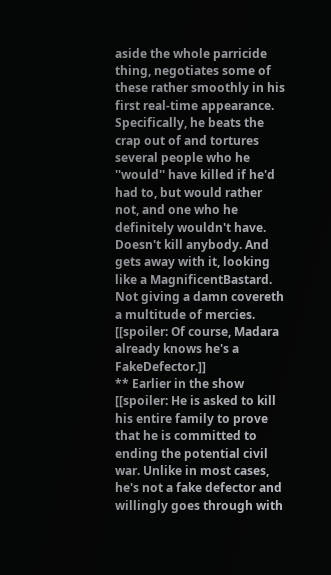aside the whole parricide thing, negotiates some of these rather smoothly in his first real-time appearance. Specifically, he beats the crap out of and tortures several people who he ''would'' have killed if he'd had to, but would rather not, and one who he definitely wouldn't have. Doesn't kill anybody. And gets away with it, looking like a MagnificentBastard. Not giving a damn covereth a multitude of mercies. [[spoiler: Of course, Madara already knows he's a FakeDefector.]]
** Earlier in the show [[spoiler: He is asked to kill his entire family to prove that he is committed to ending the potential civil war. Unlike in most cases, he's not a fake defector and willingly goes through with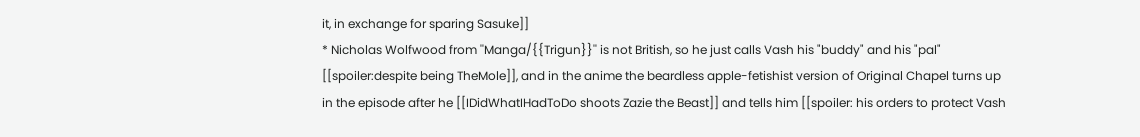it, in exchange for sparing Sasuke]]
* Nicholas Wolfwood from ''Manga/{{Trigun}}'' is not British, so he just calls Vash his "buddy" and his "pal" [[spoiler:despite being TheMole]], and in the anime the beardless apple-fetishist version of Original Chapel turns up in the episode after he [[IDidWhatIHadToDo shoots Zazie the Beast]] and tells him [[spoiler: his orders to protect Vash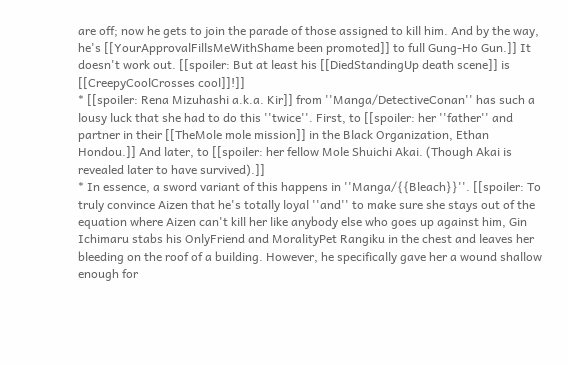are off; now he gets to join the parade of those assigned to kill him. And by the way, he's [[YourApprovalFillsMeWithShame been promoted]] to full Gung-Ho Gun.]] It doesn't work out. [[spoiler: But at least his [[DiedStandingUp death scene]] is [[CreepyCoolCrosses cool]]!]]
* [[spoiler: Rena Mizuhashi a.k.a. Kir]] from ''Manga/DetectiveConan'' has such a lousy luck that she had to do this ''twice''. First, to [[spoiler: her ''father'' and partner in their [[TheMole mole mission]] in the Black Organization, Ethan Hondou.]] And later, to [[spoiler: her fellow Mole Shuichi Akai. (Though Akai is revealed later to have survived).]]
* In essence, a sword variant of this happens in ''Manga/{{Bleach}}''. [[spoiler: To truly convince Aizen that he's totally loyal ''and'' to make sure she stays out of the equation where Aizen can't kill her like anybody else who goes up against him, Gin Ichimaru stabs his OnlyFriend and MoralityPet Rangiku in the chest and leaves her bleeding on the roof of a building. However, he specifically gave her a wound shallow enough for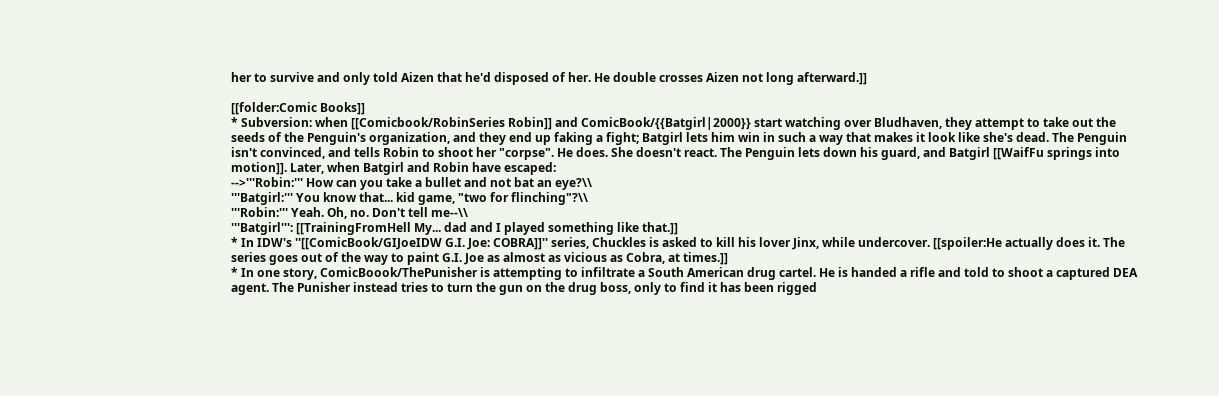her to survive and only told Aizen that he'd disposed of her. He double crosses Aizen not long afterward.]]

[[folder:Comic Books]]
* Subversion: when [[Comicbook/RobinSeries Robin]] and ComicBook/{{Batgirl|2000}} start watching over Bludhaven, they attempt to take out the seeds of the Penguin's organization, and they end up faking a fight; Batgirl lets him win in such a way that makes it look like she's dead. The Penguin isn't convinced, and tells Robin to shoot her "corpse". He does. She doesn't react. The Penguin lets down his guard, and Batgirl [[WaifFu springs into motion]]. Later, when Batgirl and Robin have escaped:
-->'''Robin:''' How can you take a bullet and not bat an eye?\\
'''Batgirl:''' You know that... kid game, "two for flinching"?\\
'''Robin:''' Yeah. Oh, no. Don't tell me--\\
'''Batgirl''': [[TrainingFromHell My... dad and I played something like that.]]
* In IDW's ''[[ComicBook/GIJoeIDW G.I. Joe: COBRA]]'' series, Chuckles is asked to kill his lover Jinx, while undercover. [[spoiler:He actually does it. The series goes out of the way to paint G.I. Joe as almost as vicious as Cobra, at times.]]
* In one story, ComicBoook/ThePunisher is attempting to infiltrate a South American drug cartel. He is handed a rifle and told to shoot a captured DEA agent. The Punisher instead tries to turn the gun on the drug boss, only to find it has been rigged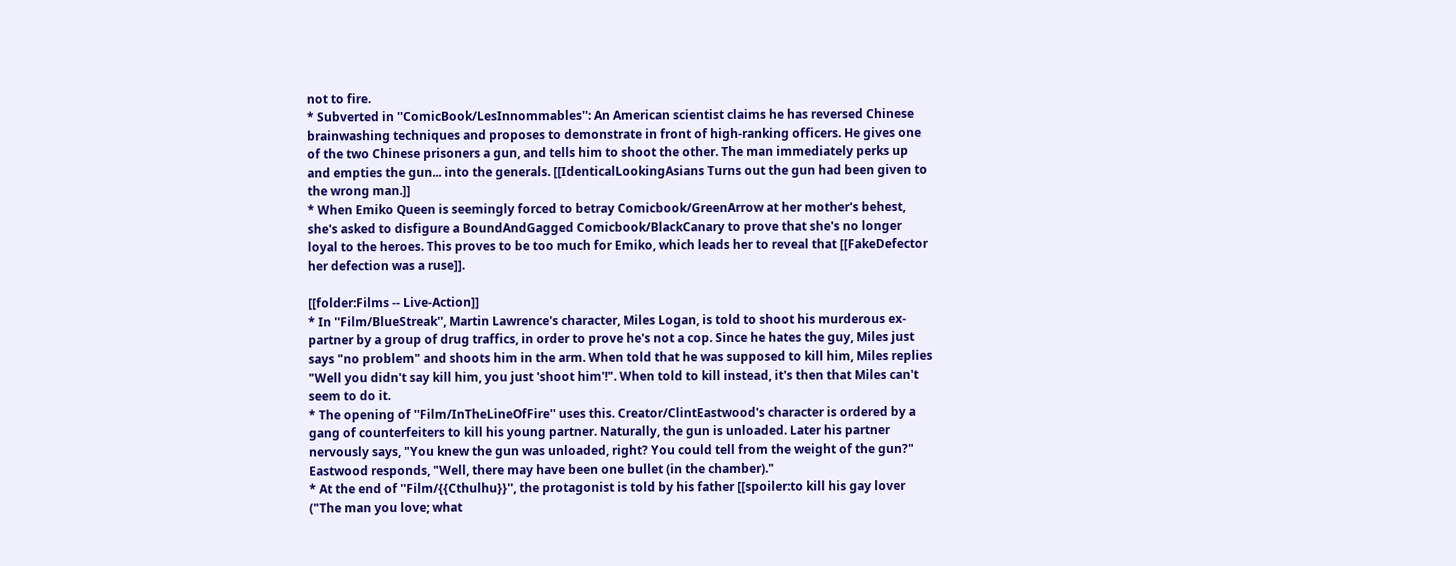not to fire.
* Subverted in ''ComicBook/LesInnommables'': An American scientist claims he has reversed Chinese brainwashing techniques and proposes to demonstrate in front of high-ranking officers. He gives one of the two Chinese prisoners a gun, and tells him to shoot the other. The man immediately perks up and empties the gun... into the generals. [[IdenticalLookingAsians Turns out the gun had been given to the wrong man.]]
* When Emiko Queen is seemingly forced to betray Comicbook/GreenArrow at her mother's behest, she's asked to disfigure a BoundAndGagged Comicbook/BlackCanary to prove that she's no longer loyal to the heroes. This proves to be too much for Emiko, which leads her to reveal that [[FakeDefector her defection was a ruse]].

[[folder:Films -- Live-Action]]
* In ''Film/BlueStreak'', Martin Lawrence's character, Miles Logan, is told to shoot his murderous ex-partner by a group of drug traffics, in order to prove he's not a cop. Since he hates the guy, Miles just says "no problem" and shoots him in the arm. When told that he was supposed to kill him, Miles replies "Well you didn't say kill him, you just 'shoot him'!". When told to kill instead, it's then that Miles can't seem to do it.
* The opening of ''Film/InTheLineOfFire'' uses this. Creator/ClintEastwood's character is ordered by a gang of counterfeiters to kill his young partner. Naturally, the gun is unloaded. Later his partner nervously says, "You knew the gun was unloaded, right? You could tell from the weight of the gun?" Eastwood responds, "Well, there may have been one bullet (in the chamber)."
* At the end of ''Film/{{Cthulhu}}'', the protagonist is told by his father [[spoiler:to kill his gay lover ("The man you love; what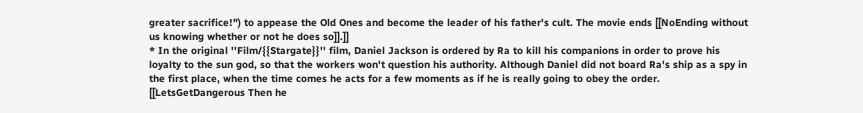greater sacrifice!") to appease the Old Ones and become the leader of his father's cult. The movie ends [[NoEnding without us knowing whether or not he does so]].]]
* In the original ''Film/{{Stargate}}'' film, Daniel Jackson is ordered by Ra to kill his companions in order to prove his loyalty to the sun god, so that the workers won't question his authority. Although Daniel did not board Ra's ship as a spy in the first place, when the time comes he acts for a few moments as if he is really going to obey the order. [[LetsGetDangerous Then he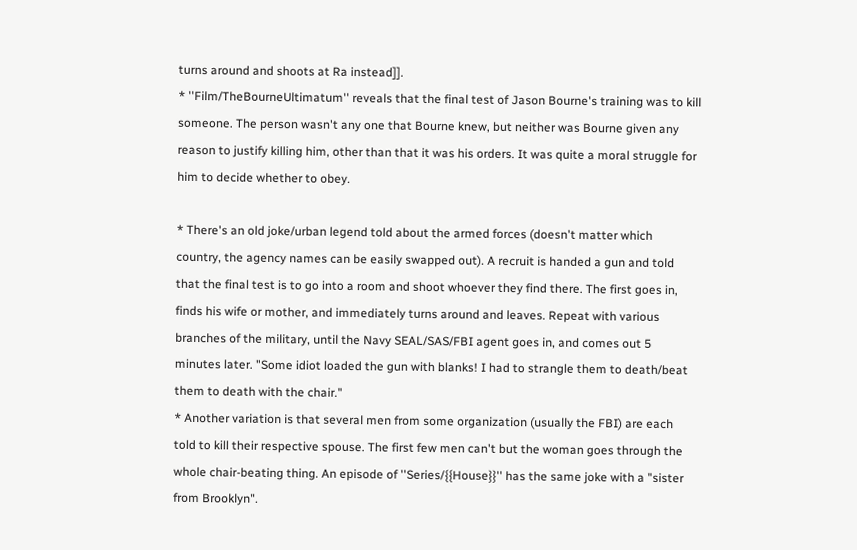turns around and shoots at Ra instead]].
* ''Film/TheBourneUltimatum'' reveals that the final test of Jason Bourne's training was to kill someone. The person wasn't any one that Bourne knew, but neither was Bourne given any reason to justify killing him, other than that it was his orders. It was quite a moral struggle for him to decide whether to obey.

* There's an old joke/urban legend told about the armed forces (doesn't matter which country, the agency names can be easily swapped out). A recruit is handed a gun and told that the final test is to go into a room and shoot whoever they find there. The first goes in, finds his wife or mother, and immediately turns around and leaves. Repeat with various branches of the military, until the Navy SEAL/SAS/FBI agent goes in, and comes out 5 minutes later. "Some idiot loaded the gun with blanks! I had to strangle them to death/beat them to death with the chair."
* Another variation is that several men from some organization (usually the FBI) are each told to kill their respective spouse. The first few men can't but the woman goes through the whole chair-beating thing. An episode of ''Series/{{House}}'' has the same joke with a "sister from Brooklyn".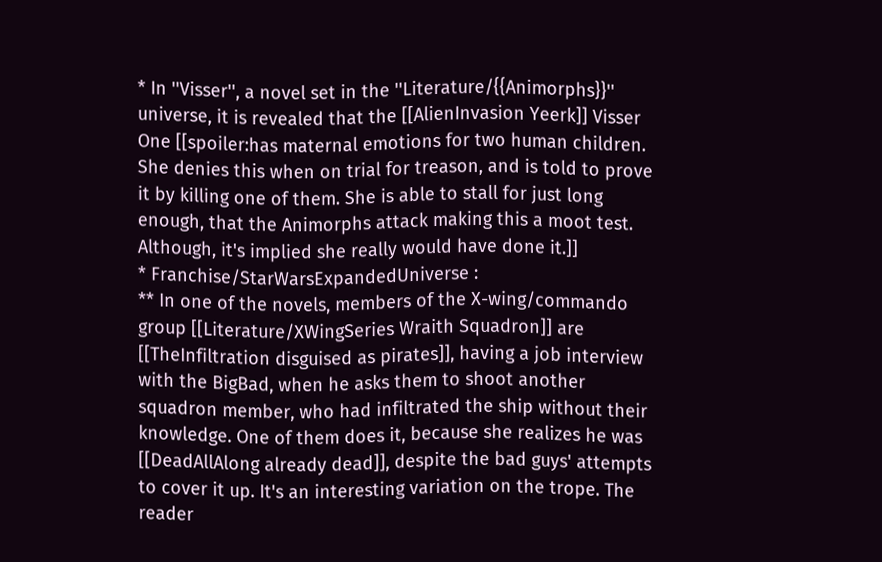* In ''Visser'', a novel set in the ''Literature/{{Animorphs}}'' universe, it is revealed that the [[AlienInvasion Yeerk]] Visser One [[spoiler:has maternal emotions for two human children. She denies this when on trial for treason, and is told to prove it by killing one of them. She is able to stall for just long enough, that the Animorphs attack making this a moot test. Although, it's implied she really would have done it.]]
* Franchise/StarWarsExpandedUniverse :
** In one of the novels, members of the X-wing/commando group [[Literature/XWingSeries Wraith Squadron]] are [[TheInfiltration disguised as pirates]], having a job interview with the BigBad, when he asks them to shoot another squadron member, who had infiltrated the ship without their knowledge. One of them does it, because she realizes he was [[DeadAllAlong already dead]], despite the bad guys' attempts to cover it up. It's an interesting variation on the trope. The reader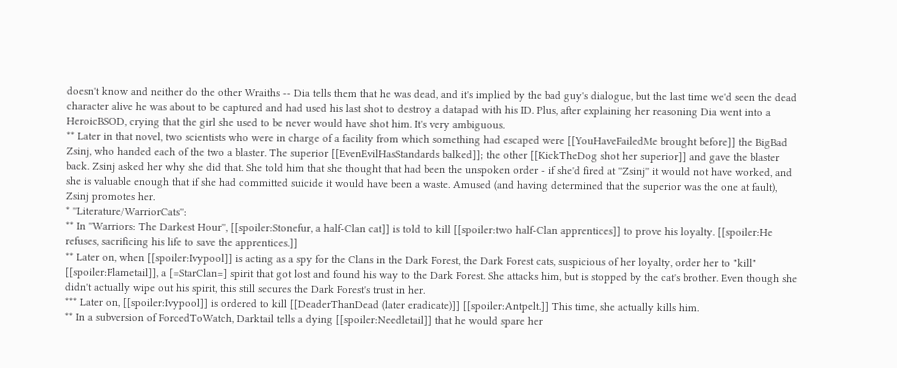doesn't know and neither do the other Wraiths -- Dia tells them that he was dead, and it's implied by the bad guy's dialogue, but the last time we'd seen the dead character alive he was about to be captured and had used his last shot to destroy a datapad with his ID. Plus, after explaining her reasoning Dia went into a HeroicBSOD, crying that the girl she used to be never would have shot him. It's very ambiguous.
** Later in that novel, two scientists who were in charge of a facility from which something had escaped were [[YouHaveFailedMe brought before]] the BigBad Zsinj, who handed each of the two a blaster. The superior [[EvenEvilHasStandards balked]]; the other [[KickTheDog shot her superior]] and gave the blaster back. Zsinj asked her why she did that. She told him that she thought that had been the unspoken order - if she'd fired at ''Zsinj'' it would not have worked, and she is valuable enough that if she had committed suicide it would have been a waste. Amused (and having determined that the superior was the one at fault), Zsinj promotes her.
* ''Literature/WarriorCats'':
** In ''Warriors: The Darkest Hour'', [[spoiler:Stonefur, a half-Clan cat]] is told to kill [[spoiler:two half-Clan apprentices]] to prove his loyalty. [[spoiler:He refuses, sacrificing his life to save the apprentices.]]
** Later on, when [[spoiler:Ivypool]] is acting as a spy for the Clans in the Dark Forest, the Dark Forest cats, suspicious of her loyalty, order her to "kill" [[spoiler:Flametail]], a [=StarClan=] spirit that got lost and found his way to the Dark Forest. She attacks him, but is stopped by the cat's brother. Even though she didn't actually wipe out his spirit, this still secures the Dark Forest's trust in her.
*** Later on, [[spoiler:Ivypool]] is ordered to kill [[DeaderThanDead (later eradicate)]] [[spoiler:Antpelt.]] This time, she actually kills him.
** In a subversion of ForcedToWatch, Darktail tells a dying [[spoiler:Needletail]] that he would spare her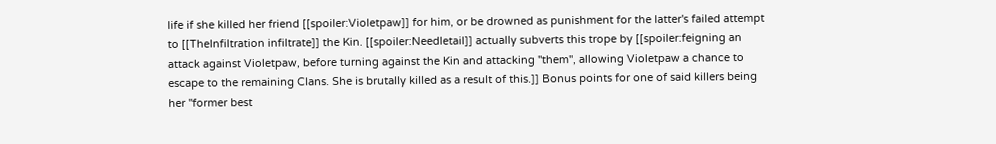life if she killed her friend [[spoiler:Violetpaw]] for him, or be drowned as punishment for the latter's failed attempt to [[TheInfiltration infiltrate]] the Kin. [[spoiler:Needletail]] actually subverts this trope by [[spoiler:feigning an attack against Violetpaw, before turning against the Kin and attacking ''them'', allowing Violetpaw a chance to escape to the remaining Clans. She is brutally killed as a result of this.]] Bonus points for one of said killers being her ''former best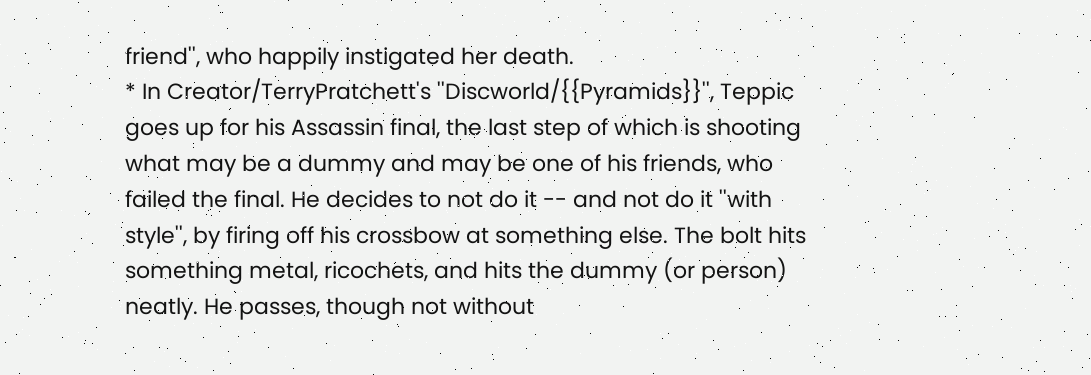friend'', who happily instigated her death.
* In Creator/TerryPratchett's ''Discworld/{{Pyramids}}'', Teppic goes up for his Assassin final, the last step of which is shooting what may be a dummy and may be one of his friends, who failed the final. He decides to not do it -- and not do it ''with style'', by firing off his crossbow at something else. The bolt hits something metal, ricochets, and hits the dummy (or person) neatly. He passes, though not without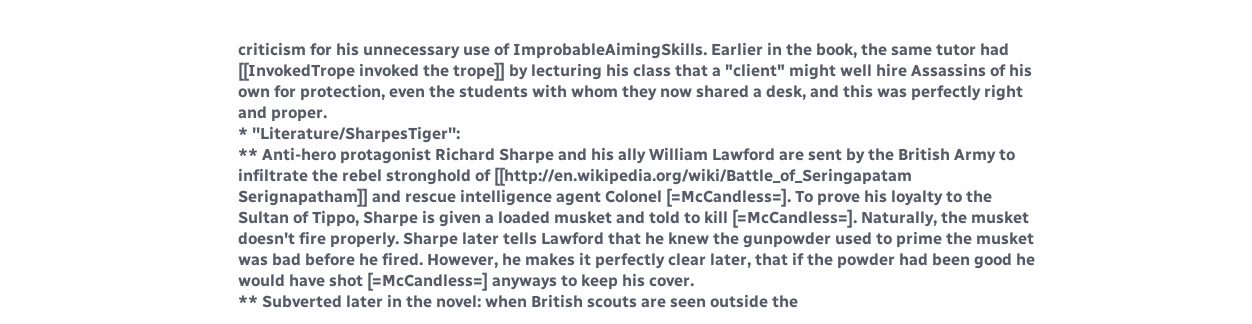criticism for his unnecessary use of ImprobableAimingSkills. Earlier in the book, the same tutor had [[InvokedTrope invoked the trope]] by lecturing his class that a "client" might well hire Assassins of his own for protection, even the students with whom they now shared a desk, and this was perfectly right and proper.
* ''Literature/SharpesTiger'':
** Anti-hero protagonist Richard Sharpe and his ally William Lawford are sent by the British Army to infiltrate the rebel stronghold of [[http://en.wikipedia.org/wiki/Battle_of_Seringapatam Serignapatham]] and rescue intelligence agent Colonel [=McCandless=]. To prove his loyalty to the Sultan of Tippo, Sharpe is given a loaded musket and told to kill [=McCandless=]. Naturally, the musket doesn't fire properly. Sharpe later tells Lawford that he knew the gunpowder used to prime the musket was bad before he fired. However, he makes it perfectly clear later, that if the powder had been good he would have shot [=McCandless=] anyways to keep his cover.
** Subverted later in the novel: when British scouts are seen outside the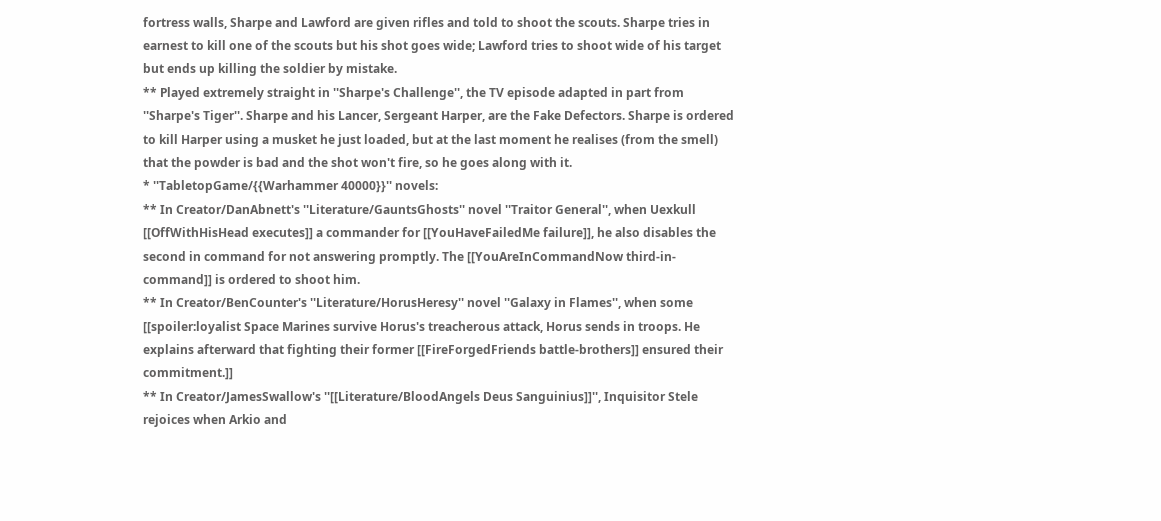fortress walls, Sharpe and Lawford are given rifles and told to shoot the scouts. Sharpe tries in earnest to kill one of the scouts but his shot goes wide; Lawford tries to shoot wide of his target but ends up killing the soldier by mistake.
** Played extremely straight in ''Sharpe's Challenge'', the TV episode adapted in part from ''Sharpe's Tiger''. Sharpe and his Lancer, Sergeant Harper, are the Fake Defectors. Sharpe is ordered to kill Harper using a musket he just loaded, but at the last moment he realises (from the smell) that the powder is bad and the shot won't fire, so he goes along with it.
* ''TabletopGame/{{Warhammer 40000}}'' novels:
** In Creator/DanAbnett's ''Literature/GauntsGhosts'' novel ''Traitor General'', when Uexkull [[OffWithHisHead executes]] a commander for [[YouHaveFailedMe failure]], he also disables the second in command for not answering promptly. The [[YouAreInCommandNow third-in-command]] is ordered to shoot him.
** In Creator/BenCounter's ''Literature/HorusHeresy'' novel ''Galaxy in Flames'', when some [[spoiler:loyalist Space Marines survive Horus's treacherous attack, Horus sends in troops. He explains afterward that fighting their former [[FireForgedFriends battle-brothers]] ensured their commitment.]]
** In Creator/JamesSwallow's ''[[Literature/BloodAngels Deus Sanguinius]]'', Inquisitor Stele rejoices when Arkio and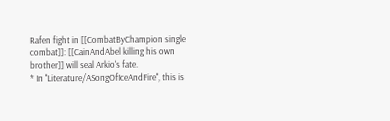Rafen fight in [[CombatByChampion single combat]]: [[CainAndAbel killing his own brother]] will seal Arkio's fate.
* In ''Literature/ASongOfIceAndFire'', this is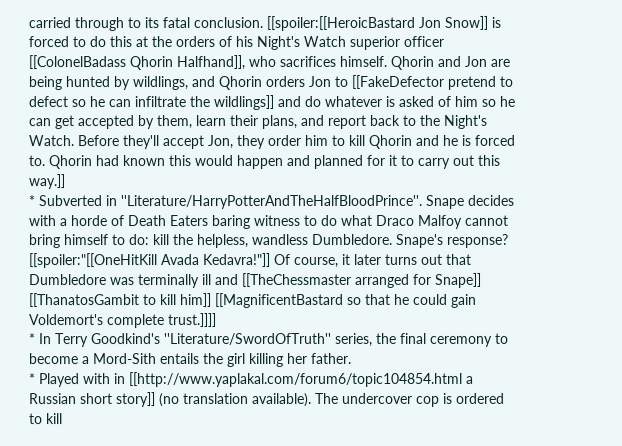carried through to its fatal conclusion. [[spoiler:[[HeroicBastard Jon Snow]] is forced to do this at the orders of his Night's Watch superior officer [[ColonelBadass Qhorin Halfhand]], who sacrifices himself. Qhorin and Jon are being hunted by wildlings, and Qhorin orders Jon to [[FakeDefector pretend to defect so he can infiltrate the wildlings]] and do whatever is asked of him so he can get accepted by them, learn their plans, and report back to the Night's Watch. Before they'll accept Jon, they order him to kill Qhorin and he is forced to. Qhorin had known this would happen and planned for it to carry out this way.]]
* Subverted in ''Literature/HarryPotterAndTheHalfBloodPrince''. Snape decides with a horde of Death Eaters baring witness to do what Draco Malfoy cannot bring himself to do: kill the helpless, wandless Dumbledore. Snape's response? [[spoiler:"[[OneHitKill Avada Kedavra!"]] Of course, it later turns out that Dumbledore was terminally ill and [[TheChessmaster arranged for Snape]] [[ThanatosGambit to kill him]] [[MagnificentBastard so that he could gain Voldemort's complete trust.]]]]
* In Terry Goodkind's ''Literature/SwordOfTruth'' series, the final ceremony to become a Mord-Sith entails the girl killing her father.
* Played with in [[http://www.yaplakal.com/forum6/topic104854.html a Russian short story]] (no translation available). The undercover cop is ordered to kill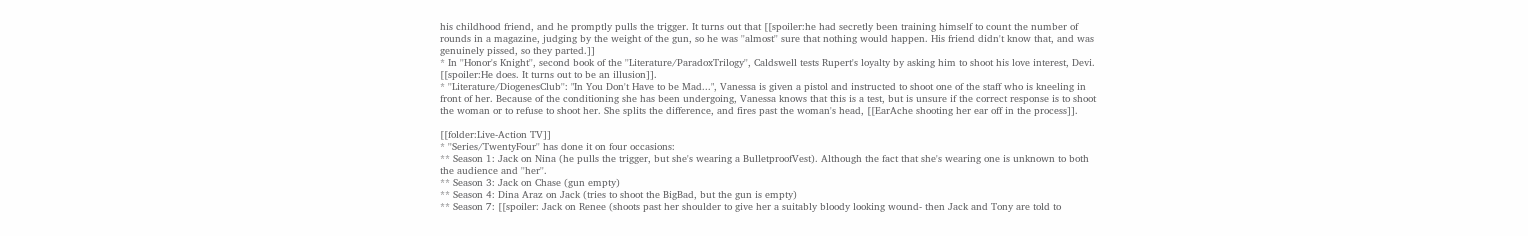his childhood friend, and he promptly pulls the trigger. It turns out that [[spoiler:he had secretly been training himself to count the number of rounds in a magazine, judging by the weight of the gun, so he was ''almost'' sure that nothing would happen. His friend didn't know that, and was genuinely pissed, so they parted.]]
* In ''Honor's Knight'', second book of the ''Literature/ParadoxTrilogy'', Caldswell tests Rupert's loyalty by asking him to shoot his love interest, Devi. [[spoiler:He does. It turns out to be an illusion]].
* ''Literature/DiogenesClub'': "In You Don't Have to be Mad...", Vanessa is given a pistol and instructed to shoot one of the staff who is kneeling in front of her. Because of the conditioning she has been undergoing, Vanessa knows that this is a test, but is unsure if the correct response is to shoot the woman or to refuse to shoot her. She splits the difference, and fires past the woman's head, [[EarAche shooting her ear off in the process]].

[[folder:Live-Action TV]]
* ''Series/TwentyFour'' has done it on four occasions:
** Season 1: Jack on Nina (he pulls the trigger, but she's wearing a BulletproofVest). Although the fact that she's wearing one is unknown to both the audience and ''her''.
** Season 3: Jack on Chase (gun empty)
** Season 4: Dina Araz on Jack (tries to shoot the BigBad, but the gun is empty)
** Season 7: [[spoiler: Jack on Renee (shoots past her shoulder to give her a suitably bloody looking wound- then Jack and Tony are told to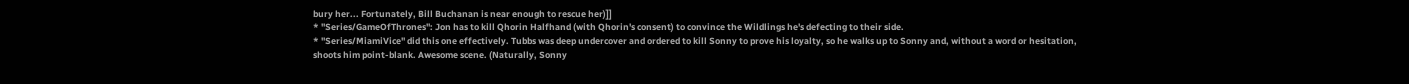bury her... Fortunately, Bill Buchanan is near enough to rescue her)]]
* ''Series/GameOfThrones'': Jon has to kill Qhorin Halfhand (with Qhorin's consent) to convince the Wildlings he's defecting to their side.
* ''Series/MiamiVice'' did this one effectively. Tubbs was deep undercover and ordered to kill Sonny to prove his loyalty, so he walks up to Sonny and, without a word or hesitation, shoots him point-blank. Awesome scene. (Naturally, Sonny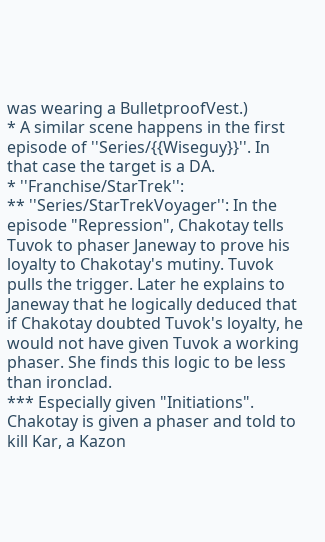was wearing a BulletproofVest.)
* A similar scene happens in the first episode of ''Series/{{Wiseguy}}''. In that case the target is a DA.
* ''Franchise/StarTrek'':
** ''Series/StarTrekVoyager'': In the episode "Repression", Chakotay tells Tuvok to phaser Janeway to prove his loyalty to Chakotay's mutiny. Tuvok pulls the trigger. Later he explains to Janeway that he logically deduced that if Chakotay doubted Tuvok's loyalty, he would not have given Tuvok a working phaser. She finds this logic to be less than ironclad.
*** Especially given "Initiations". Chakotay is given a phaser and told to kill Kar, a Kazon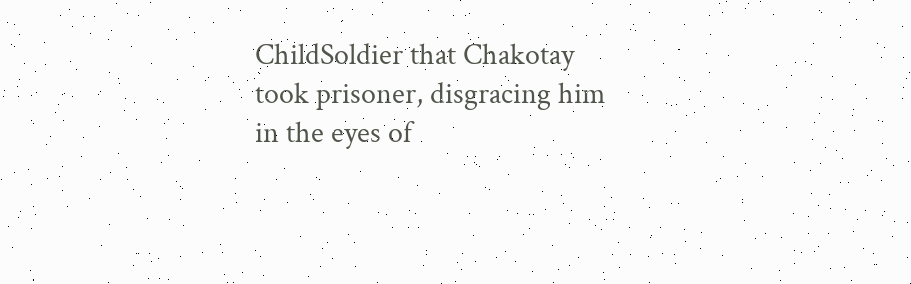ChildSoldier that Chakotay took prisoner, disgracing him in the eyes of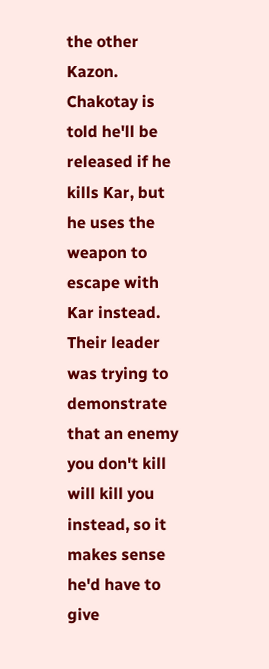the other Kazon. Chakotay is told he'll be released if he kills Kar, but he uses the weapon to escape with Kar instead. Their leader was trying to demonstrate that an enemy you don't kill will kill you instead, so it makes sense he'd have to give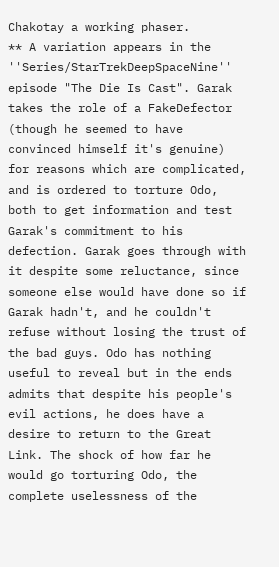Chakotay a working phaser.
** A variation appears in the ''Series/StarTrekDeepSpaceNine'' episode "The Die Is Cast". Garak takes the role of a FakeDefector (though he seemed to have convinced himself it's genuine) for reasons which are complicated, and is ordered to torture Odo, both to get information and test Garak's commitment to his defection. Garak goes through with it despite some reluctance, since someone else would have done so if Garak hadn't, and he couldn't refuse without losing the trust of the bad guys. Odo has nothing useful to reveal but in the ends admits that despite his people's evil actions, he does have a desire to return to the Great Link. The shock of how far he would go torturing Odo, the complete uselessness of the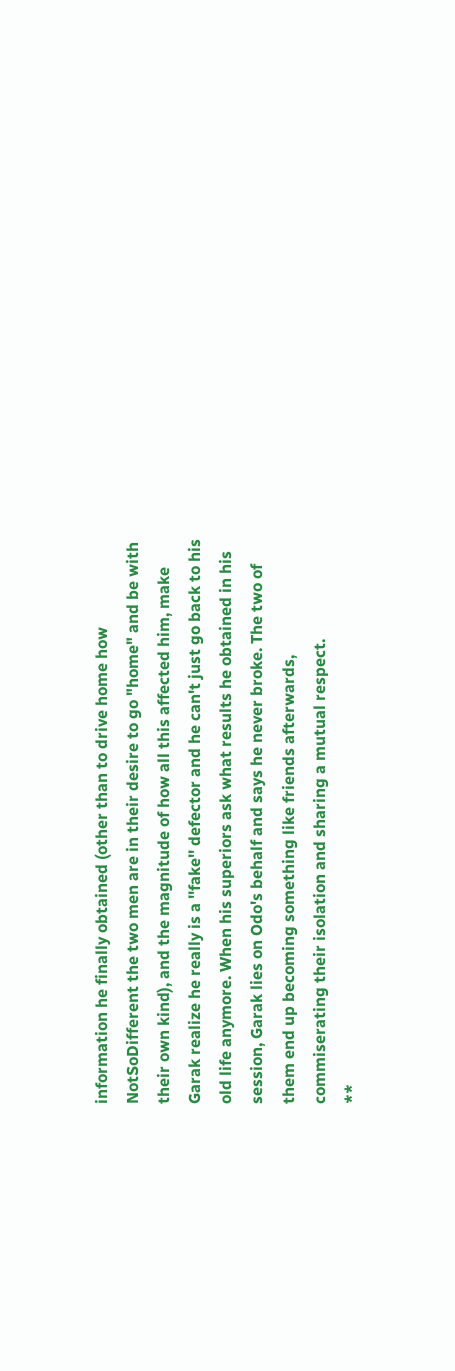information he finally obtained (other than to drive home how NotSoDifferent the two men are in their desire to go "home" and be with their own kind), and the magnitude of how all this affected him, make Garak realize he really is a ''fake'' defector and he can't just go back to his old life anymore. When his superiors ask what results he obtained in his session, Garak lies on Odo's behalf and says he never broke. The two of them end up becoming something like friends afterwards, commiserating their isolation and sharing a mutual respect.
**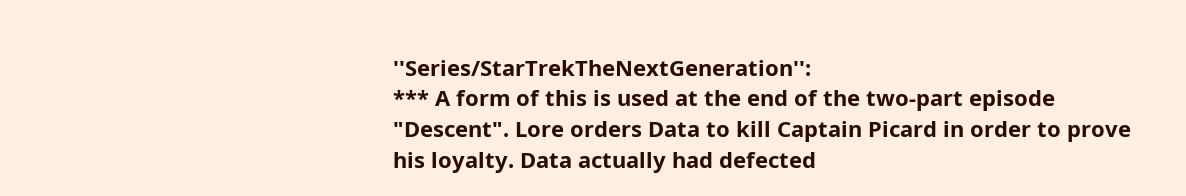''Series/StarTrekTheNextGeneration'':
*** A form of this is used at the end of the two-part episode "Descent". Lore orders Data to kill Captain Picard in order to prove his loyalty. Data actually had defected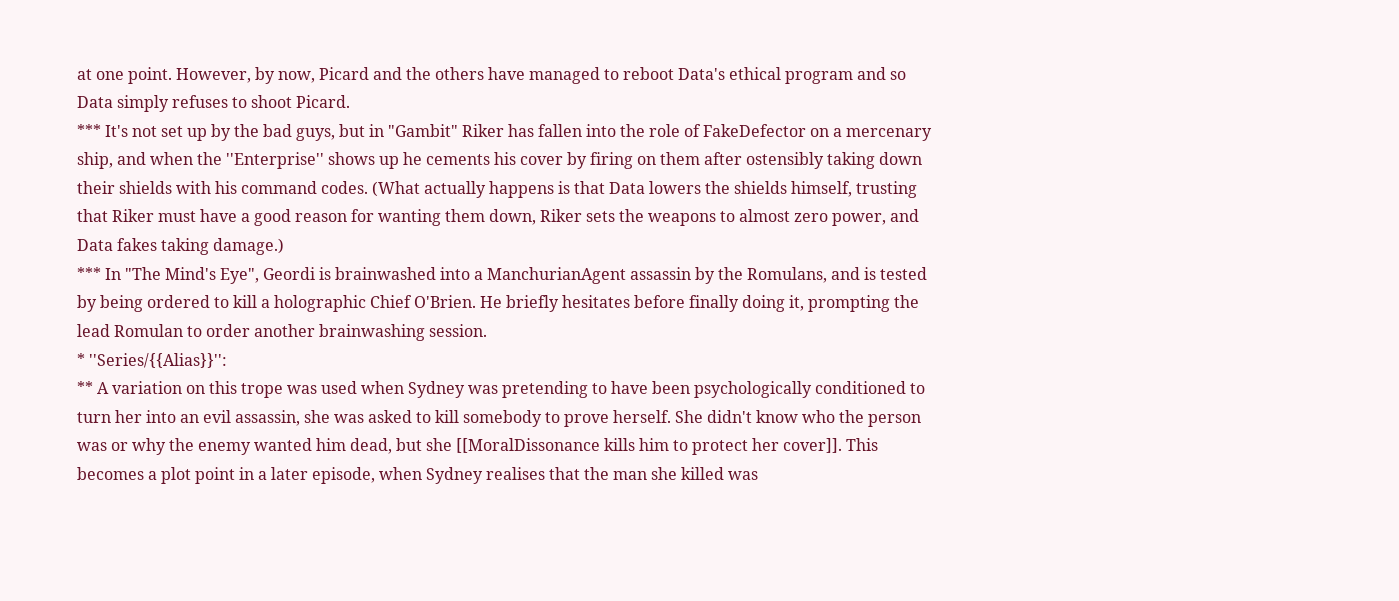at one point. However, by now, Picard and the others have managed to reboot Data's ethical program and so Data simply refuses to shoot Picard.
*** It's not set up by the bad guys, but in "Gambit" Riker has fallen into the role of FakeDefector on a mercenary ship, and when the ''Enterprise'' shows up he cements his cover by firing on them after ostensibly taking down their shields with his command codes. (What actually happens is that Data lowers the shields himself, trusting that Riker must have a good reason for wanting them down, Riker sets the weapons to almost zero power, and Data fakes taking damage.)
*** In "The Mind's Eye", Geordi is brainwashed into a ManchurianAgent assassin by the Romulans, and is tested by being ordered to kill a holographic Chief O'Brien. He briefly hesitates before finally doing it, prompting the lead Romulan to order another brainwashing session.
* ''Series/{{Alias}}'':
** A variation on this trope was used when Sydney was pretending to have been psychologically conditioned to turn her into an evil assassin, she was asked to kill somebody to prove herself. She didn't know who the person was or why the enemy wanted him dead, but she [[MoralDissonance kills him to protect her cover]]. This becomes a plot point in a later episode, when Sydney realises that the man she killed was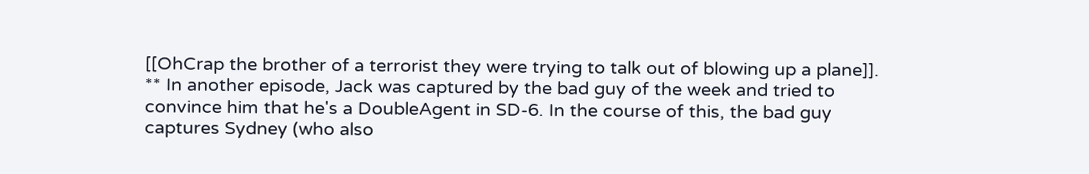[[OhCrap the brother of a terrorist they were trying to talk out of blowing up a plane]].
** In another episode, Jack was captured by the bad guy of the week and tried to convince him that he's a DoubleAgent in SD-6. In the course of this, the bad guy captures Sydney (who also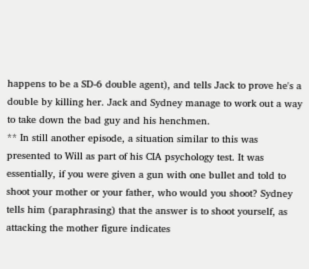happens to be a SD-6 double agent), and tells Jack to prove he's a double by killing her. Jack and Sydney manage to work out a way to take down the bad guy and his henchmen.
** In still another episode, a situation similar to this was presented to Will as part of his CIA psychology test. It was essentially, if you were given a gun with one bullet and told to shoot your mother or your father, who would you shoot? Sydney tells him (paraphrasing) that the answer is to shoot yourself, as attacking the mother figure indicates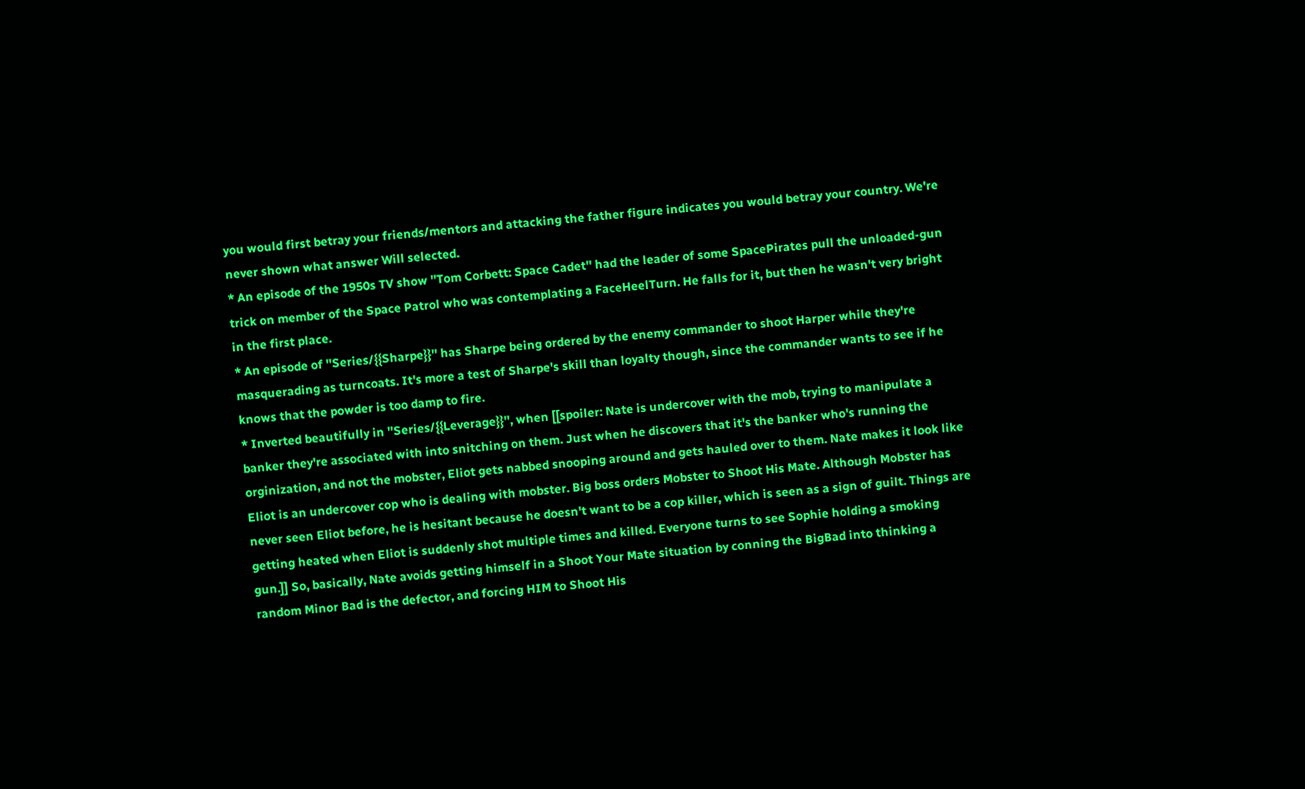you would first betray your friends/mentors and attacking the father figure indicates you would betray your country. We're never shown what answer Will selected.
* An episode of the 1950s TV show ''Tom Corbett: Space Cadet'' had the leader of some SpacePirates pull the unloaded-gun trick on member of the Space Patrol who was contemplating a FaceHeelTurn. He falls for it, but then he wasn't very bright in the first place.
* An episode of ''Series/{{Sharpe}}'' has Sharpe being ordered by the enemy commander to shoot Harper while they're masquerading as turncoats. It's more a test of Sharpe's skill than loyalty though, since the commander wants to see if he knows that the powder is too damp to fire.
* Inverted beautifully in ''Series/{{Leverage}}'', when [[spoiler: Nate is undercover with the mob, trying to manipulate a banker they're associated with into snitching on them. Just when he discovers that it's the banker who's running the orginization, and not the mobster, Eliot gets nabbed snooping around and gets hauled over to them. Nate makes it look like Eliot is an undercover cop who is dealing with mobster. Big boss orders Mobster to Shoot His Mate. Although Mobster has never seen Eliot before, he is hesitant because he doesn't want to be a cop killer, which is seen as a sign of guilt. Things are getting heated when Eliot is suddenly shot multiple times and killed. Everyone turns to see Sophie holding a smoking gun.]] So, basically, Nate avoids getting himself in a Shoot Your Mate situation by conning the BigBad into thinking a random Minor Bad is the defector, and forcing HIM to Shoot His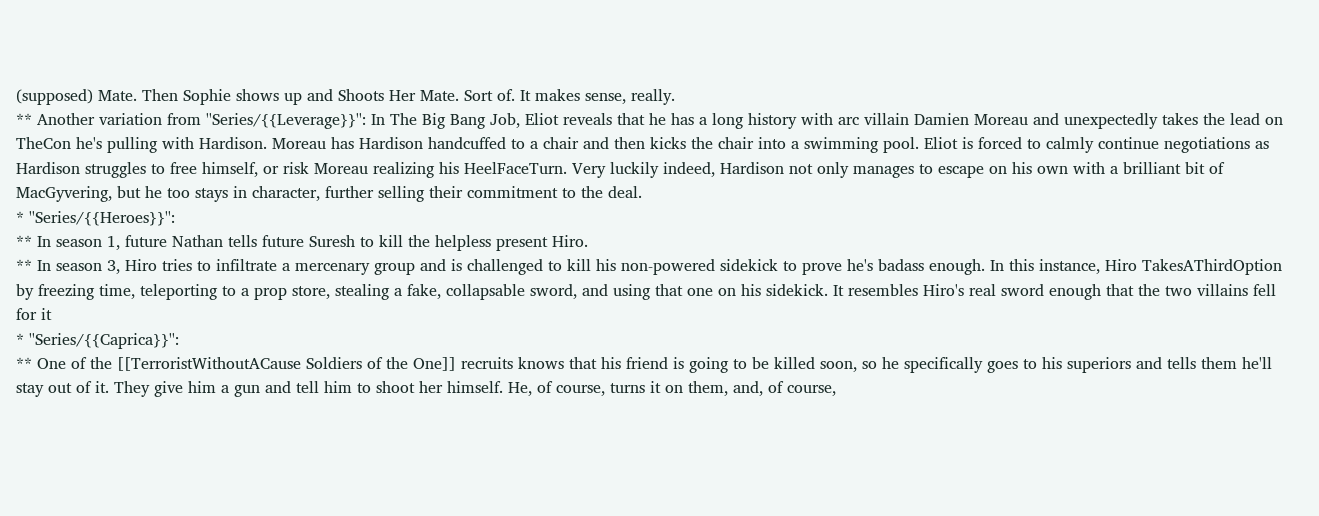(supposed) Mate. Then Sophie shows up and Shoots Her Mate. Sort of. It makes sense, really.
** Another variation from ''Series/{{Leverage}}'': In The Big Bang Job, Eliot reveals that he has a long history with arc villain Damien Moreau and unexpectedly takes the lead on TheCon he's pulling with Hardison. Moreau has Hardison handcuffed to a chair and then kicks the chair into a swimming pool. Eliot is forced to calmly continue negotiations as Hardison struggles to free himself, or risk Moreau realizing his HeelFaceTurn. Very luckily indeed, Hardison not only manages to escape on his own with a brilliant bit of MacGyvering, but he too stays in character, further selling their commitment to the deal.
* ''Series/{{Heroes}}'':
** In season 1, future Nathan tells future Suresh to kill the helpless present Hiro.
** In season 3, Hiro tries to infiltrate a mercenary group and is challenged to kill his non-powered sidekick to prove he's badass enough. In this instance, Hiro TakesAThirdOption by freezing time, teleporting to a prop store, stealing a fake, collapsable sword, and using that one on his sidekick. It resembles Hiro's real sword enough that the two villains fell for it
* ''Series/{{Caprica}}'':
** One of the [[TerroristWithoutACause Soldiers of the One]] recruits knows that his friend is going to be killed soon, so he specifically goes to his superiors and tells them he'll stay out of it. They give him a gun and tell him to shoot her himself. He, of course, turns it on them, and, of course,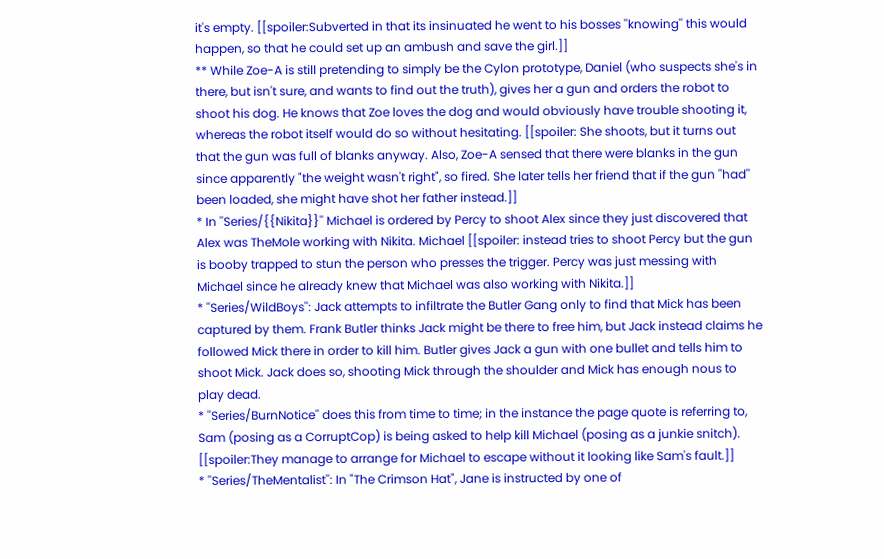it's empty. [[spoiler:Subverted in that its insinuated he went to his bosses ''knowing'' this would happen, so that he could set up an ambush and save the girl.]]
** While Zoe-A is still pretending to simply be the Cylon prototype, Daniel (who suspects she's in there, but isn't sure, and wants to find out the truth), gives her a gun and orders the robot to shoot his dog. He knows that Zoe loves the dog and would obviously have trouble shooting it, whereas the robot itself would do so without hesitating. [[spoiler: She shoots, but it turns out that the gun was full of blanks anyway. Also, Zoe-A sensed that there were blanks in the gun since apparently "the weight wasn't right", so fired. She later tells her friend that if the gun ''had'' been loaded, she might have shot her father instead.]]
* In ''Series/{{Nikita}}'' Michael is ordered by Percy to shoot Alex since they just discovered that Alex was TheMole working with Nikita. Michael [[spoiler: instead tries to shoot Percy but the gun is booby trapped to stun the person who presses the trigger. Percy was just messing with Michael since he already knew that Michael was also working with Nikita.]]
* ''Series/WildBoys'': Jack attempts to infiltrate the Butler Gang only to find that Mick has been captured by them. Frank Butler thinks Jack might be there to free him, but Jack instead claims he followed Mick there in order to kill him. Butler gives Jack a gun with one bullet and tells him to shoot Mick. Jack does so, shooting Mick through the shoulder and Mick has enough nous to play dead.
* ''Series/BurnNotice'' does this from time to time; in the instance the page quote is referring to, Sam (posing as a CorruptCop) is being asked to help kill Michael (posing as a junkie snitch). [[spoiler:They manage to arrange for Michael to escape without it looking like Sam's fault.]]
* ''Series/TheMentalist'': In "The Crimson Hat", Jane is instructed by one of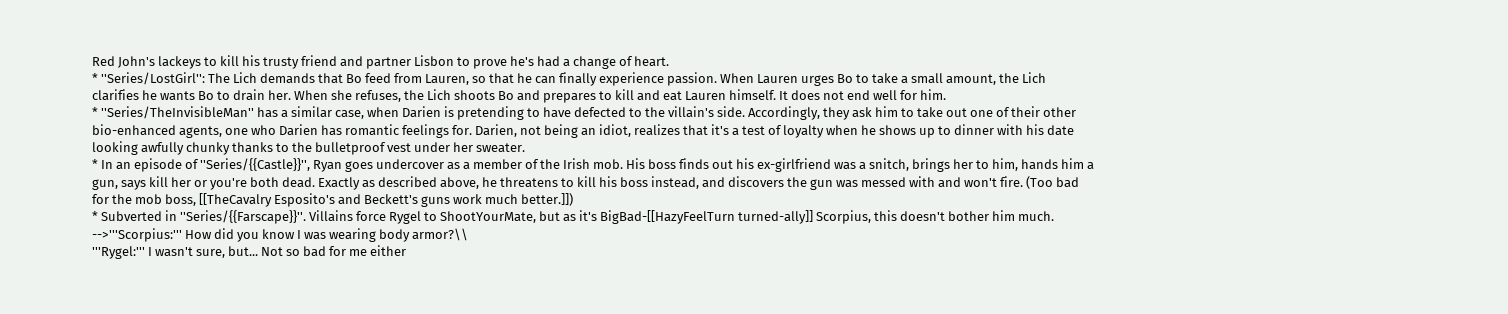Red John's lackeys to kill his trusty friend and partner Lisbon to prove he's had a change of heart.
* ''Series/LostGirl'': The Lich demands that Bo feed from Lauren, so that he can finally experience passion. When Lauren urges Bo to take a small amount, the Lich clarifies he wants Bo to drain her. When she refuses, the Lich shoots Bo and prepares to kill and eat Lauren himself. It does not end well for him.
* ''Series/TheInvisibleMan'' has a similar case, when Darien is pretending to have defected to the villain's side. Accordingly, they ask him to take out one of their other bio-enhanced agents, one who Darien has romantic feelings for. Darien, not being an idiot, realizes that it's a test of loyalty when he shows up to dinner with his date looking awfully chunky thanks to the bulletproof vest under her sweater.
* In an episode of ''Series/{{Castle}}'', Ryan goes undercover as a member of the Irish mob. His boss finds out his ex-girlfriend was a snitch, brings her to him, hands him a gun, says kill her or you're both dead. Exactly as described above, he threatens to kill his boss instead, and discovers the gun was messed with and won't fire. (Too bad for the mob boss, [[TheCavalry Esposito's and Beckett's guns work much better.]])
* Subverted in ''Series/{{Farscape}}''. Villains force Rygel to ShootYourMate, but as it's BigBad-[[HazyFeelTurn turned-ally]] Scorpius, this doesn't bother him much.
-->'''Scorpius:''' How did you know I was wearing body armor?\\
'''Rygel:''' I wasn't sure, but... Not so bad for me either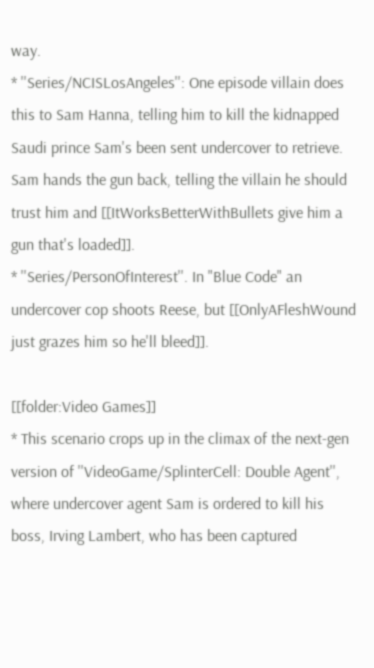way.
* ''Series/NCISLosAngeles'': One episode villain does this to Sam Hanna, telling him to kill the kidnapped Saudi prince Sam's been sent undercover to retrieve. Sam hands the gun back, telling the villain he should trust him and [[ItWorksBetterWithBullets give him a gun that's loaded]].
* ''Series/PersonOfInterest''. In "Blue Code" an undercover cop shoots Reese, but [[OnlyAFleshWound just grazes him so he'll bleed]].

[[folder:Video Games]]
* This scenario crops up in the climax of the next-gen version of ''VideoGame/SplinterCell: Double Agent'', where undercover agent Sam is ordered to kill his boss, Irving Lambert, who has been captured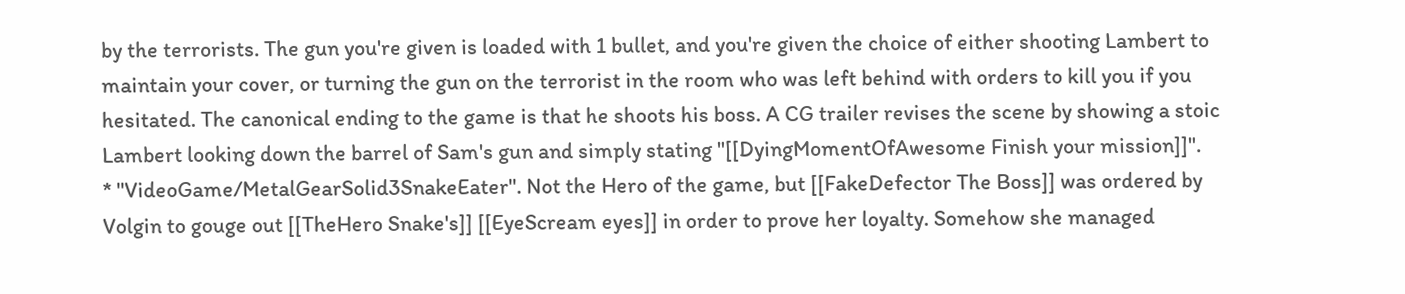by the terrorists. The gun you're given is loaded with 1 bullet, and you're given the choice of either shooting Lambert to maintain your cover, or turning the gun on the terrorist in the room who was left behind with orders to kill you if you hesitated. The canonical ending to the game is that he shoots his boss. A CG trailer revises the scene by showing a stoic Lambert looking down the barrel of Sam's gun and simply stating "[[DyingMomentOfAwesome Finish your mission]]".
* ''VideoGame/MetalGearSolid3SnakeEater''. Not the Hero of the game, but [[FakeDefector The Boss]] was ordered by Volgin to gouge out [[TheHero Snake's]] [[EyeScream eyes]] in order to prove her loyalty. Somehow she managed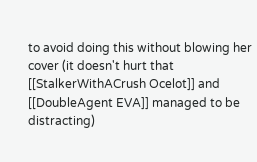to avoid doing this without blowing her cover (it doesn't hurt that [[StalkerWithACrush Ocelot]] and [[DoubleAgent EVA]] managed to be distracting)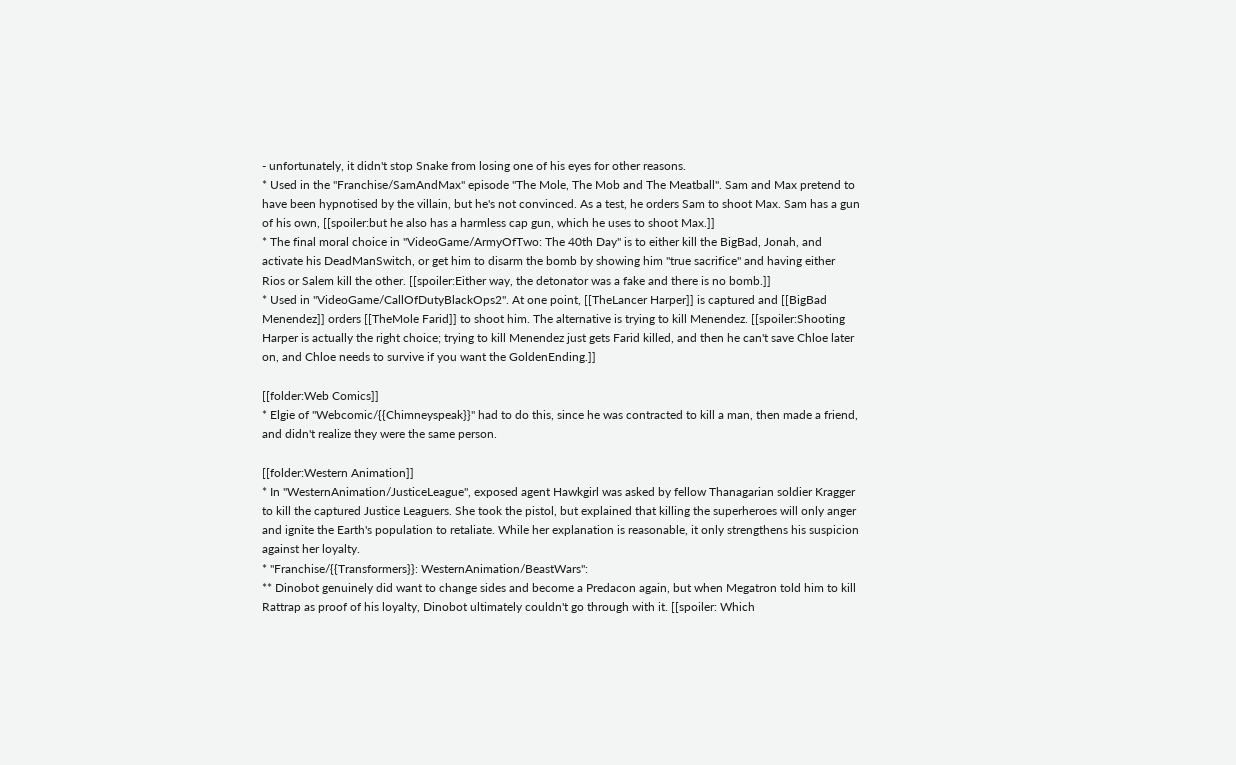- unfortunately, it didn't stop Snake from losing one of his eyes for other reasons.
* Used in the ''Franchise/SamAndMax'' episode ''The Mole, The Mob and The Meatball''. Sam and Max pretend to have been hypnotised by the villain, but he's not convinced. As a test, he orders Sam to shoot Max. Sam has a gun of his own, [[spoiler:but he also has a harmless cap gun, which he uses to shoot Max.]]
* The final moral choice in ''VideoGame/ArmyOfTwo: The 40th Day'' is to either kill the BigBad, Jonah, and activate his DeadManSwitch, or get him to disarm the bomb by showing him "true sacrifice" and having either Rios or Salem kill the other. [[spoiler:Either way, the detonator was a fake and there is no bomb.]]
* Used in ''VideoGame/CallOfDutyBlackOps2''. At one point, [[TheLancer Harper]] is captured and [[BigBad Menendez]] orders [[TheMole Farid]] to shoot him. The alternative is trying to kill Menendez. [[spoiler:Shooting Harper is actually the right choice; trying to kill Menendez just gets Farid killed, and then he can't save Chloe later on, and Chloe needs to survive if you want the GoldenEnding.]]

[[folder:Web Comics]]
* Elgie of ''Webcomic/{{Chimneyspeak}}'' had to do this, since he was contracted to kill a man, then made a friend, and didn't realize they were the same person.

[[folder:Western Animation]]
* In ''WesternAnimation/JusticeLeague'', exposed agent Hawkgirl was asked by fellow Thanagarian soldier Kragger to kill the captured Justice Leaguers. She took the pistol, but explained that killing the superheroes will only anger and ignite the Earth's population to retaliate. While her explanation is reasonable, it only strengthens his suspicion against her loyalty.
* ''Franchise/{{Transformers}}: WesternAnimation/BeastWars'':
** Dinobot genuinely did want to change sides and become a Predacon again, but when Megatron told him to kill Rattrap as proof of his loyalty, Dinobot ultimately couldn't go through with it. [[spoiler: Which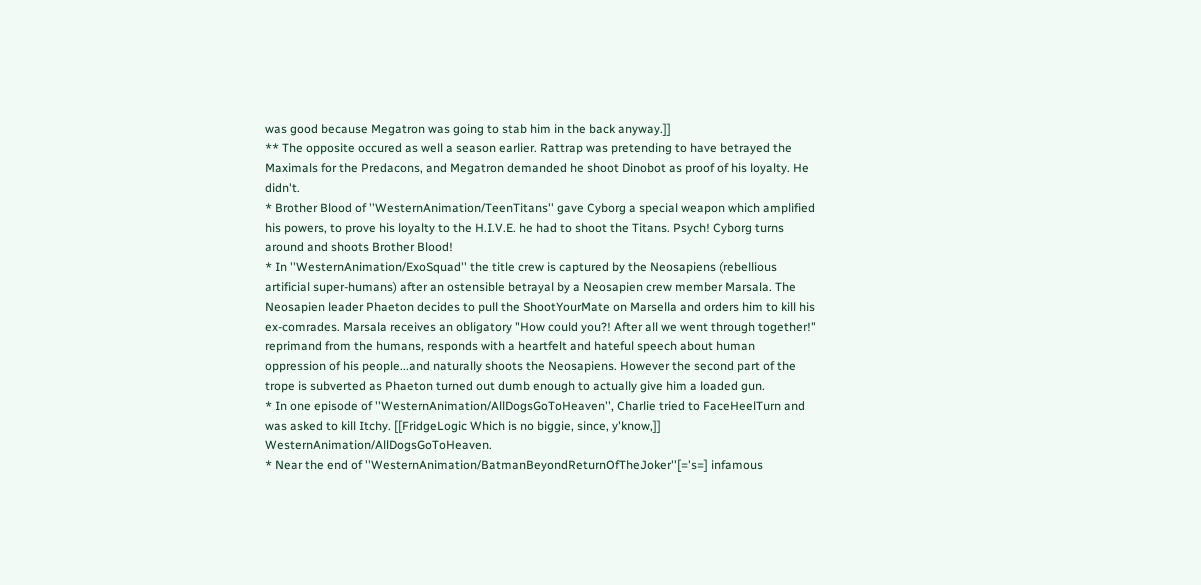was good because Megatron was going to stab him in the back anyway.]]
** The opposite occured as well a season earlier. Rattrap was pretending to have betrayed the Maximals for the Predacons, and Megatron demanded he shoot Dinobot as proof of his loyalty. He didn't.
* Brother Blood of ''WesternAnimation/TeenTitans'' gave Cyborg a special weapon which amplified his powers, to prove his loyalty to the H.I.V.E. he had to shoot the Titans. Psych! Cyborg turns around and shoots Brother Blood!
* In ''WesternAnimation/ExoSquad'' the title crew is captured by the Neosapiens (rebellious artificial super-humans) after an ostensible betrayal by a Neosapien crew member Marsala. The Neosapien leader Phaeton decides to pull the ShootYourMate on Marsella and orders him to kill his ex-comrades. Marsala receives an obligatory "How could you?! After all we went through together!" reprimand from the humans, responds with a heartfelt and hateful speech about human oppression of his people...and naturally shoots the Neosapiens. However the second part of the trope is subverted as Phaeton turned out dumb enough to actually give him a loaded gun.
* In one episode of ''WesternAnimation/AllDogsGoToHeaven'', Charlie tried to FaceHeelTurn and was asked to kill Itchy. [[FridgeLogic Which is no biggie, since, y'know,]] WesternAnimation/AllDogsGoToHeaven.
* Near the end of ''WesternAnimation/BatmanBeyondReturnOfTheJoker''[='s=] infamous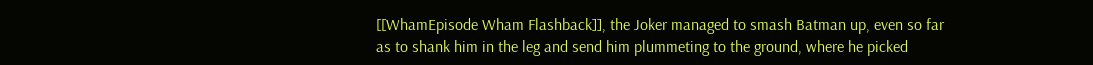[[WhamEpisode Wham Flashback]], the Joker managed to smash Batman up, even so far as to shank him in the leg and send him plummeting to the ground, where he picked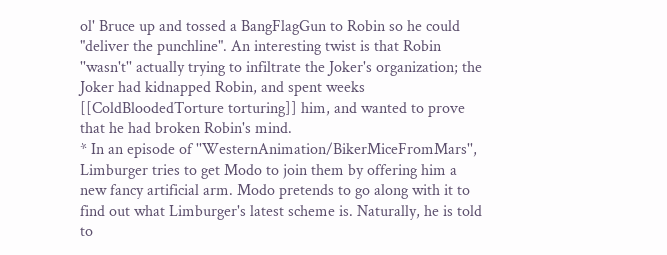ol' Bruce up and tossed a BangFlagGun to Robin so he could "deliver the punchline". An interesting twist is that Robin ''wasn't'' actually trying to infiltrate the Joker's organization; the Joker had kidnapped Robin, and spent weeks [[ColdBloodedTorture torturing]] him, and wanted to prove that he had broken Robin's mind.
* In an episode of ''WesternAnimation/BikerMiceFromMars'', Limburger tries to get Modo to join them by offering him a new fancy artificial arm. Modo pretends to go along with it to find out what Limburger's latest scheme is. Naturally, he is told to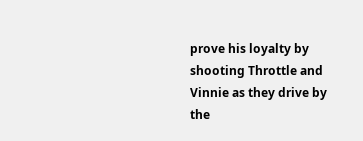prove his loyalty by shooting Throttle and Vinnie as they drive by the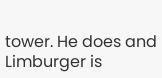tower. He does and Limburger is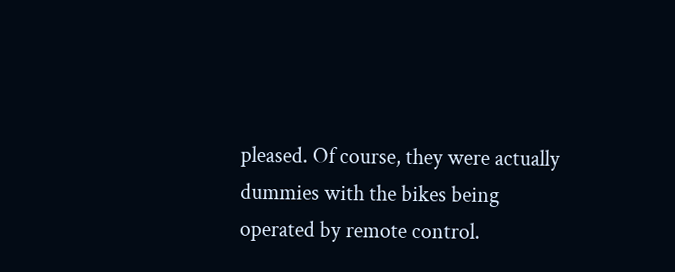pleased. Of course, they were actually dummies with the bikes being operated by remote control.